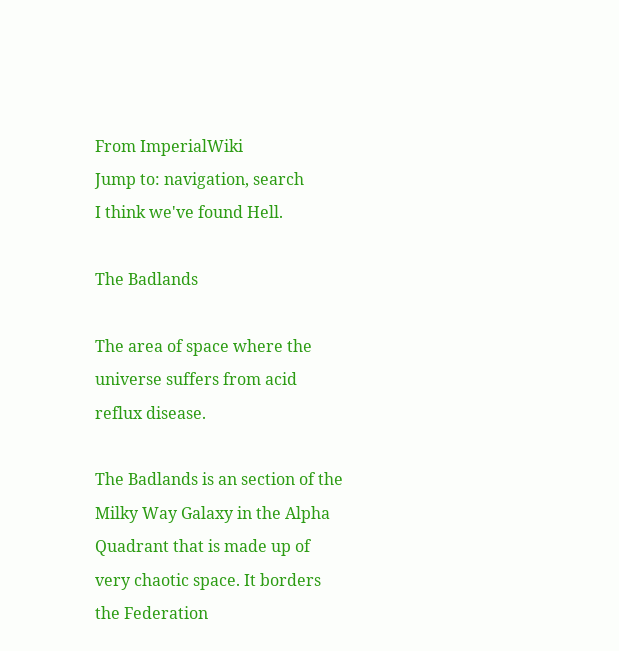From ImperialWiki
Jump to: navigation, search
I think we've found Hell.

The Badlands

The area of space where the universe suffers from acid reflux disease.

The Badlands is an section of the Milky Way Galaxy in the Alpha Quadrant that is made up of very chaotic space. It borders the Federation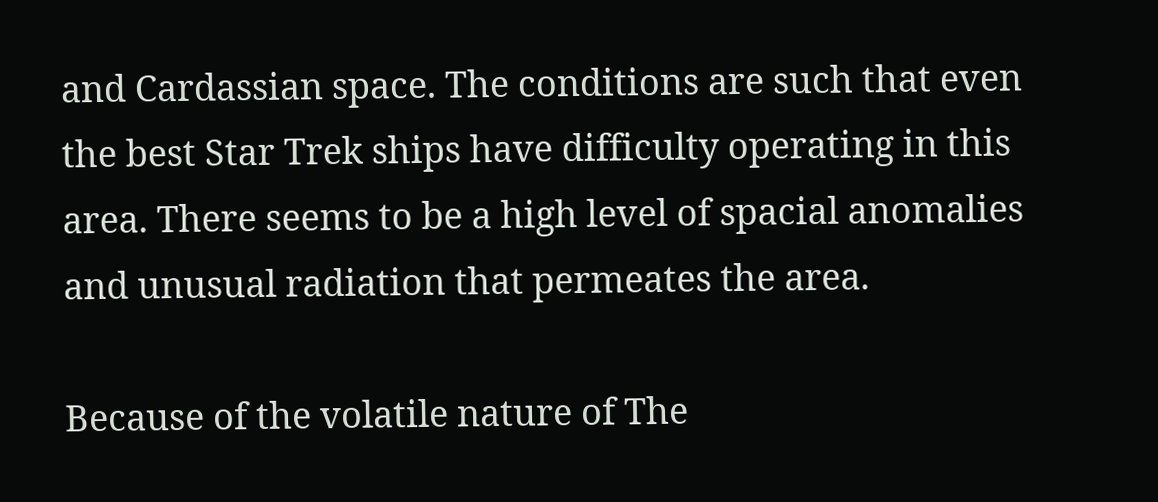and Cardassian space. The conditions are such that even the best Star Trek ships have difficulty operating in this area. There seems to be a high level of spacial anomalies and unusual radiation that permeates the area.

Because of the volatile nature of The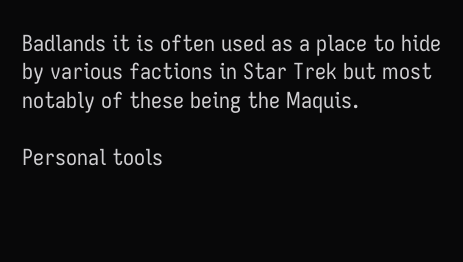Badlands it is often used as a place to hide by various factions in Star Trek but most notably of these being the Maquis.

Personal tools